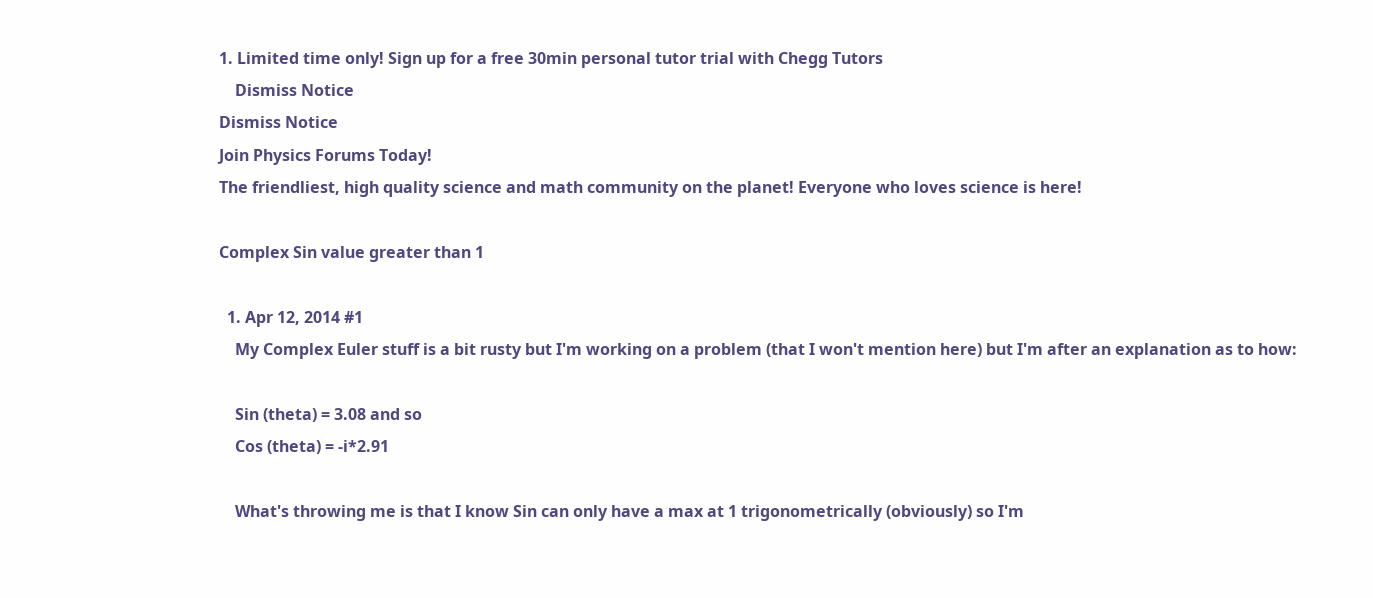1. Limited time only! Sign up for a free 30min personal tutor trial with Chegg Tutors
    Dismiss Notice
Dismiss Notice
Join Physics Forums Today!
The friendliest, high quality science and math community on the planet! Everyone who loves science is here!

Complex Sin value greater than 1

  1. Apr 12, 2014 #1
    My Complex Euler stuff is a bit rusty but I'm working on a problem (that I won't mention here) but I'm after an explanation as to how:

    Sin (theta) = 3.08 and so
    Cos (theta) = -i*2.91

    What's throwing me is that I know Sin can only have a max at 1 trigonometrically (obviously) so I'm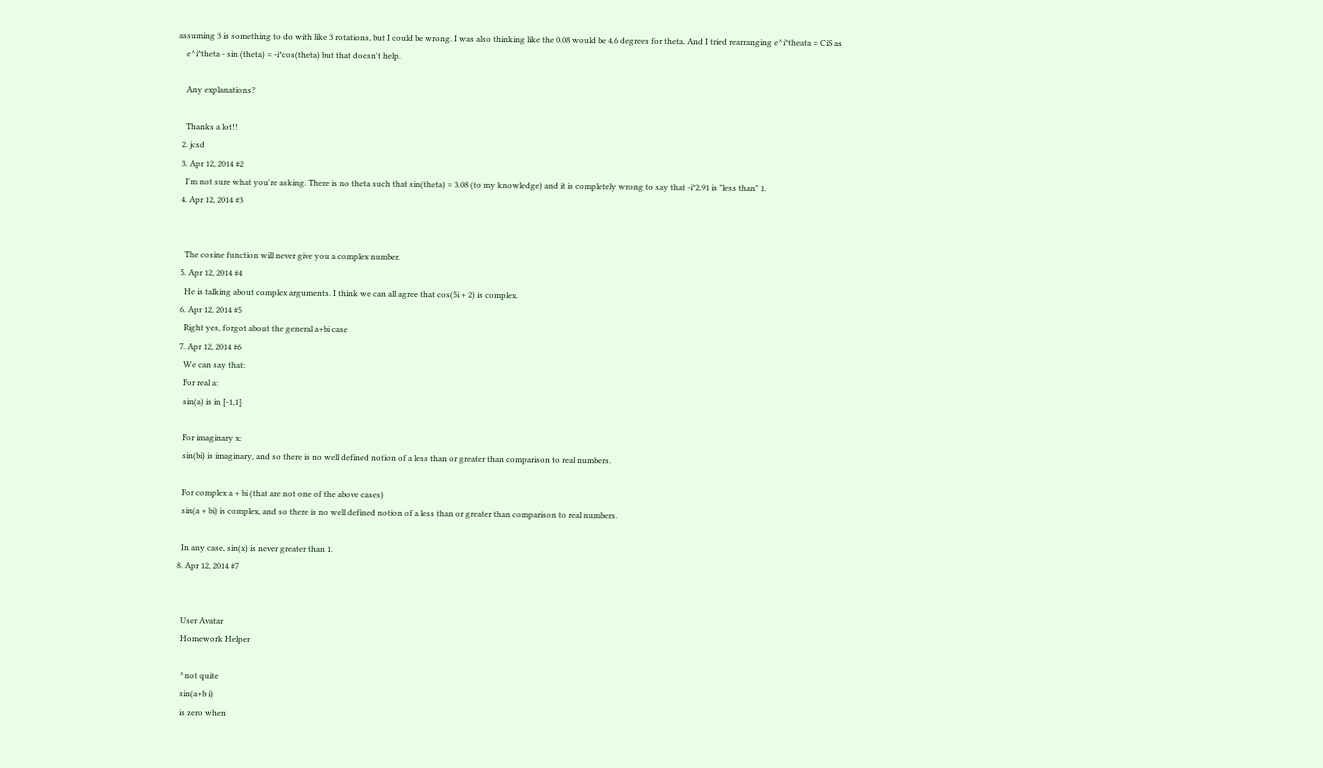assuming 3 is something to do with like 3 rotations, but I could be wrong. I was also thinking like the 0.08 would be 4.6 degrees for theta. And I tried rearranging e^i*theata = CiS as
    e^i*theta - sin (theta) = -i*cos(theta) but that doesn't help.

    Any explanations?

    Thanks a lot!!
  2. jcsd
  3. Apr 12, 2014 #2
    I'm not sure what you're asking. There is no theta such that sin(theta) = 3.08 (to my knowledge) and it is completely wrong to say that -i*2.91 is "less than" 1.
  4. Apr 12, 2014 #3


    The cosine function will never give you a complex number.
  5. Apr 12, 2014 #4
    He is talking about complex arguments. I think we can all agree that cos(5i + 2) is complex.
  6. Apr 12, 2014 #5
    Right yes, forgot about the general a+bi case
  7. Apr 12, 2014 #6
    We can say that:
    For real a:
    sin(a) is in [-1,1]

    For imaginary x:
    sin(bi) is imaginary, and so there is no well defined notion of a less than or greater than comparison to real numbers.

    For complex a + bi (that are not one of the above cases)
    sin(a + bi) is complex, and so there is no well defined notion of a less than or greater than comparison to real numbers.

    In any case, sin(x) is never greater than 1.
  8. Apr 12, 2014 #7


    User Avatar
    Homework Helper

    ^not quite
    sin(a+b i)
    is zero when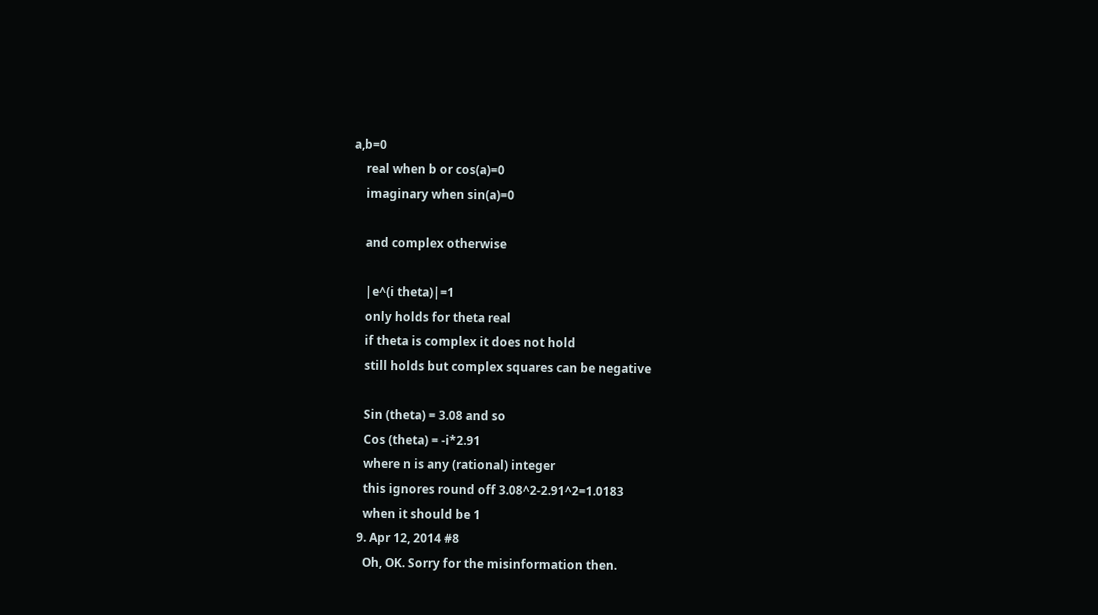a,b=0
    real when b or cos(a)=0
    imaginary when sin(a)=0

    and complex otherwise

    |e^(i theta)|=1
    only holds for theta real
    if theta is complex it does not hold
    still holds but complex squares can be negative

    Sin (theta) = 3.08 and so
    Cos (theta) = -i*2.91
    where n is any (rational) integer
    this ignores round off 3.08^2-2.91^2=1.0183
    when it should be 1
  9. Apr 12, 2014 #8
    Oh, OK. Sorry for the misinformation then.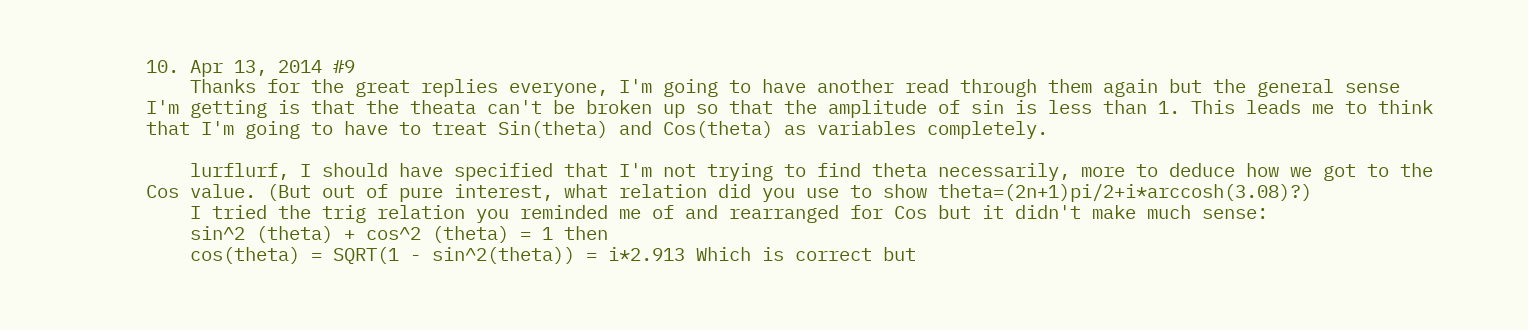10. Apr 13, 2014 #9
    Thanks for the great replies everyone, I'm going to have another read through them again but the general sense I'm getting is that the theata can't be broken up so that the amplitude of sin is less than 1. This leads me to think that I'm going to have to treat Sin(theta) and Cos(theta) as variables completely.

    lurflurf, I should have specified that I'm not trying to find theta necessarily, more to deduce how we got to the Cos value. (But out of pure interest, what relation did you use to show theta=(2n+1)pi/2+i*arccosh(3.08)?)
    I tried the trig relation you reminded me of and rearranged for Cos but it didn't make much sense:
    sin^2 (theta) + cos^2 (theta) = 1 then
    cos(theta) = SQRT(1 - sin^2(theta)) = i*2.913 Which is correct but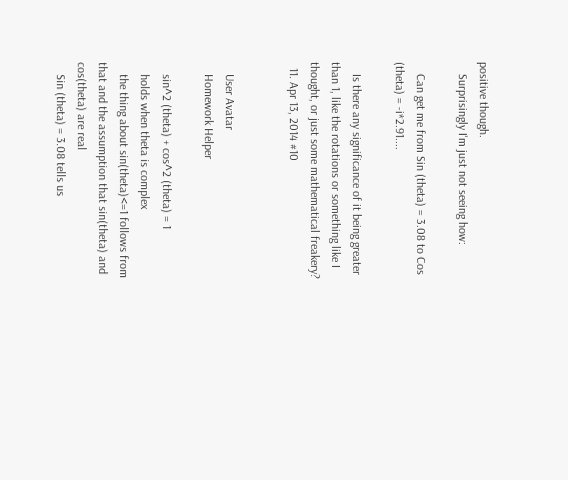positive though.
    Surprisingly I'm just not seeing how:

    Can get me from Sin (theta) = 3.08 to Cos (theta) = -i*2.91....

    Is there any significance of it being greater than 1, like the rotations or something like I thought, or just some mathematical freakery?
  11. Apr 13, 2014 #10


    User Avatar
    Homework Helper

    sin^2 (theta) + cos^2 (theta) = 1
    holds when theta is complex
    the thing about sin(theta)<=1 follows from that and the assumption that sin(theta) and cos(theta) are real
    Sin (theta) = 3.08 tells us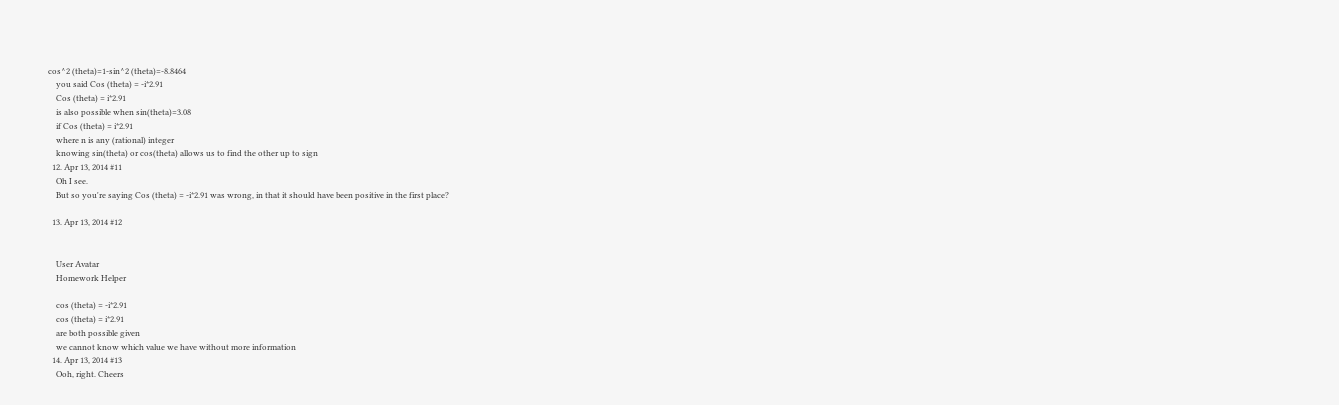cos^2 (theta)=1-sin^2 (theta)=-8.8464
    you said Cos (theta) = -i*2.91
    Cos (theta) = i*2.91
    is also possible when sin(theta)=3.08
    if Cos (theta) = i*2.91
    where n is any (rational) integer
    knowing sin(theta) or cos(theta) allows us to find the other up to sign
  12. Apr 13, 2014 #11
    Oh I see.
    But so you're saying Cos (theta) = -i*2.91 was wrong, in that it should have been positive in the first place?

  13. Apr 13, 2014 #12


    User Avatar
    Homework Helper

    cos (theta) = -i*2.91
    cos (theta) = i*2.91
    are both possible given
    we cannot know which value we have without more information
  14. Apr 13, 2014 #13
    Ooh, right. Cheers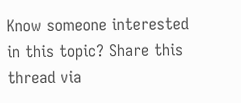Know someone interested in this topic? Share this thread via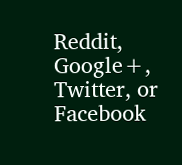Reddit, Google+, Twitter, or Facebook